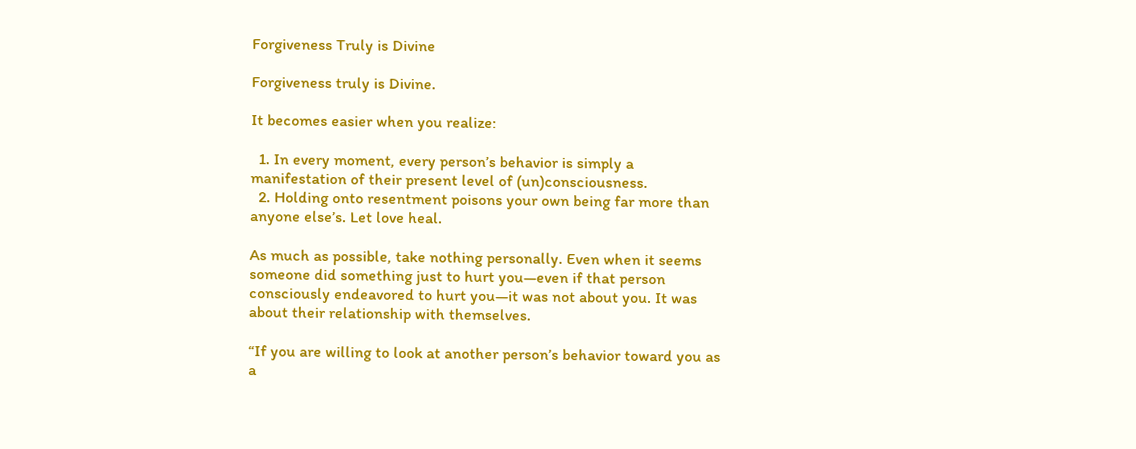Forgiveness Truly is Divine

Forgiveness truly is Divine.

It becomes easier when you realize:

  1. In every moment, every person’s behavior is simply a manifestation of their present level of (un)consciousness.
  2. Holding onto resentment poisons your own being far more than anyone else’s. Let love heal.

As much as possible, take nothing personally. Even when it seems someone did something just to hurt you—even if that person consciously endeavored to hurt you—it was not about you. It was about their relationship with themselves.

“If you are willing to look at another person’s behavior toward you as a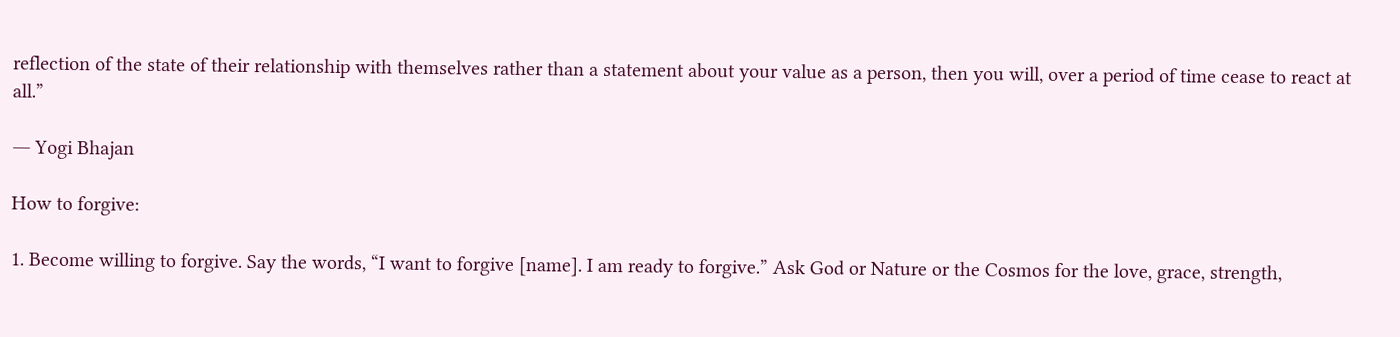reflection of the state of their relationship with themselves rather than a statement about your value as a person, then you will, over a period of time cease to react at all.”

― Yogi Bhajan

How to forgive:

1. Become willing to forgive. Say the words, “I want to forgive [name]. I am ready to forgive.” Ask God or Nature or the Cosmos for the love, grace, strength,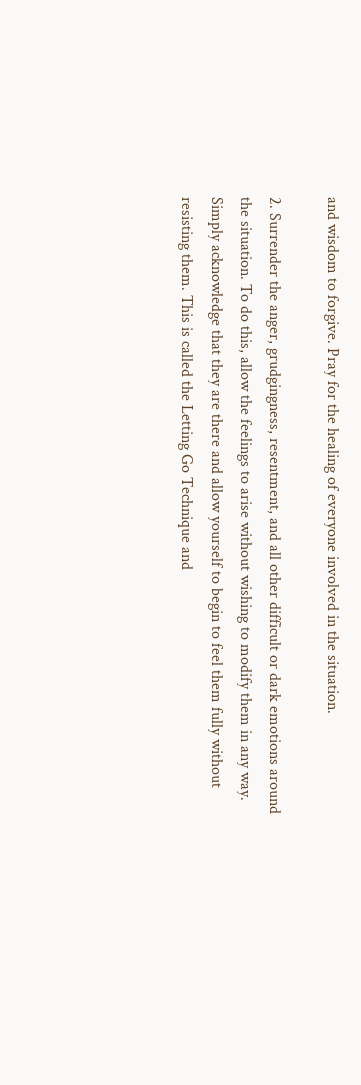and wisdom to forgive. Pray for the healing of everyone involved in the situation.

2. Surrender the anger, grudgingness, resentment, and all other difficult or dark emotions around the situation. To do this, allow the feelings to arise without wishing to modify them in any way. Simply acknowledge that they are there and allow yourself to begin to feel them fully without resisting them. This is called the Letting Go Technique and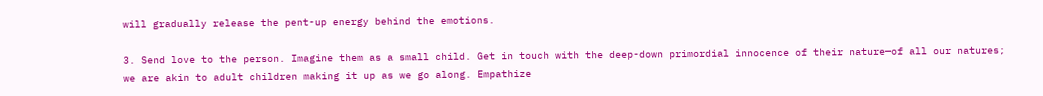will gradually release the pent-up energy behind the emotions.

3. Send love to the person. Imagine them as a small child. Get in touch with the deep-down primordial innocence of their nature—of all our natures; we are akin to adult children making it up as we go along. Empathize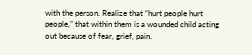with the person. Realize that “hurt people hurt people,” that within them is a wounded child acting out because of fear, grief, pain.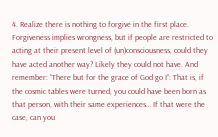4. Realize there is nothing to forgive in the first place. Forgiveness implies wrongness, but if people are restricted to acting at their present level of (un)consciousness, could they have acted another way? Likely they could not have. And remember: “There but for the grace of God go I”: That is, if the cosmic tables were turned, you could have been born as that person, with their same experiences… If that were the case, can you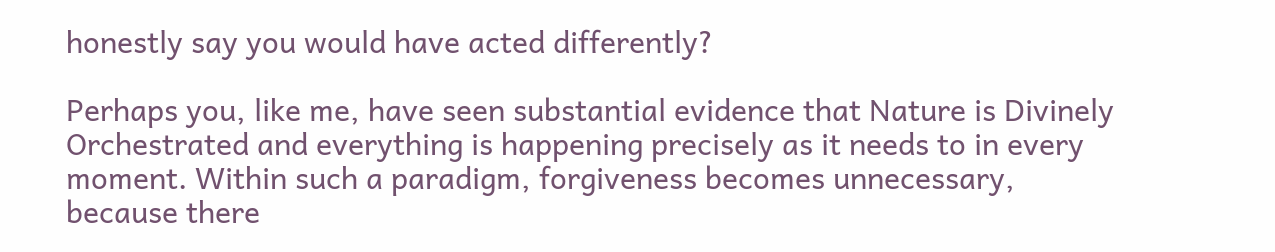honestly say you would have acted differently?

Perhaps you, like me, have seen substantial evidence that Nature is Divinely Orchestrated and everything is happening precisely as it needs to in every moment. Within such a paradigm, forgiveness becomes unnecessary, because there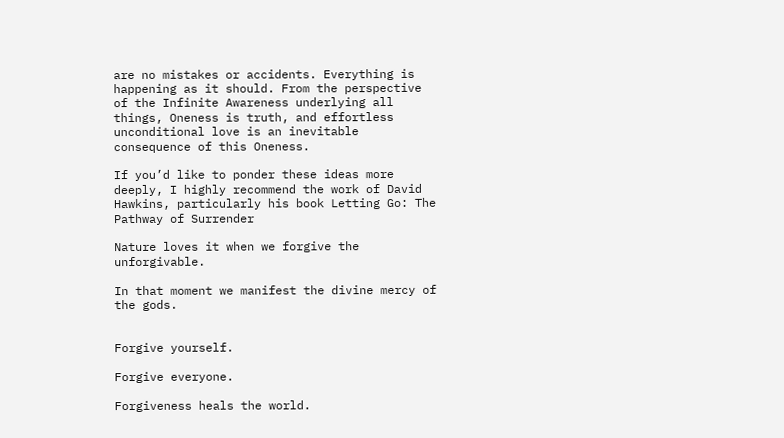are no mistakes or accidents. Everything is happening as it should. From the perspective of the Infinite Awareness underlying all things, Oneness is truth, and effortless unconditional love is an inevitable consequence of this Oneness.

If you’d like to ponder these ideas more deeply, I highly recommend the work of David Hawkins, particularly his book Letting Go: The Pathway of Surrender

Nature loves it when we forgive the unforgivable.

In that moment we manifest the divine mercy of the gods.


Forgive yourself.

Forgive everyone.

Forgiveness heals the world.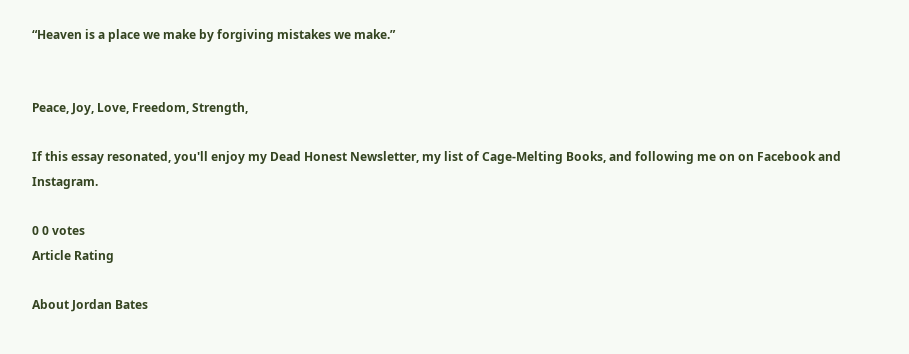“Heaven is a place we make by forgiving mistakes we make.”


Peace, Joy, Love, Freedom, Strength,

If this essay resonated, you'll enjoy my Dead Honest Newsletter, my list of Cage-Melting Books, and following me on on Facebook and Instagram.

0 0 votes
Article Rating

About Jordan Bates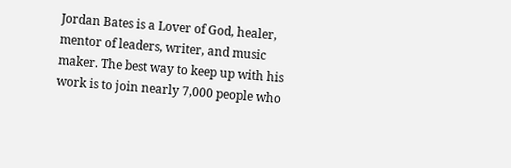Jordan Bates is a Lover of God, healer, mentor of leaders, writer, and music maker. The best way to keep up with his work is to join nearly 7,000 people who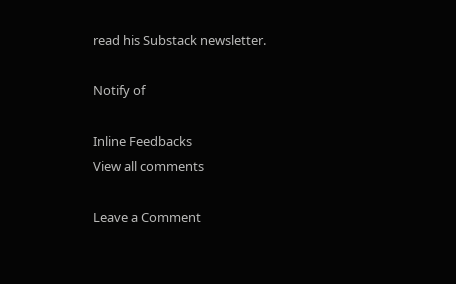read his Substack newsletter.

Notify of

Inline Feedbacks
View all comments

Leave a Comment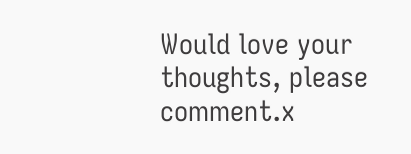Would love your thoughts, please comment.x